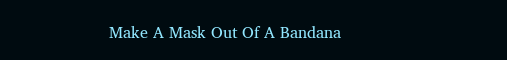Make A Mask Out Of A Bandana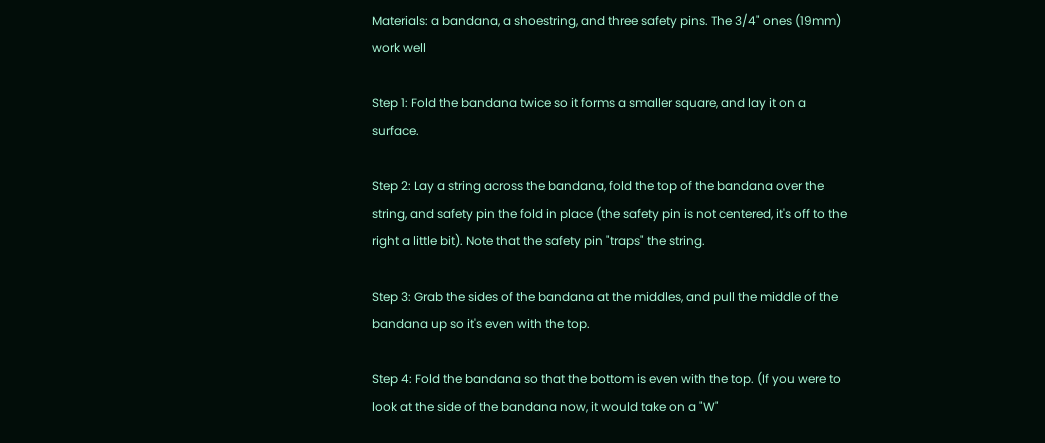Materials: a bandana, a shoestring, and three safety pins. The 3/4" ones (19mm) work well

Step 1: Fold the bandana twice so it forms a smaller square, and lay it on a surface.

Step 2: Lay a string across the bandana, fold the top of the bandana over the string, and safety pin the fold in place (the safety pin is not centered, it's off to the right a little bit). Note that the safety pin "traps" the string.

Step 3: Grab the sides of the bandana at the middles, and pull the middle of the bandana up so it's even with the top.

Step 4: Fold the bandana so that the bottom is even with the top. (If you were to look at the side of the bandana now, it would take on a "W"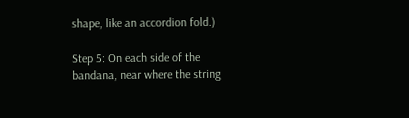shape, like an accordion fold.)

Step 5: On each side of the bandana, near where the string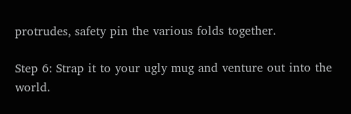protrudes, safety pin the various folds together.

Step 6: Strap it to your ugly mug and venture out into the world.